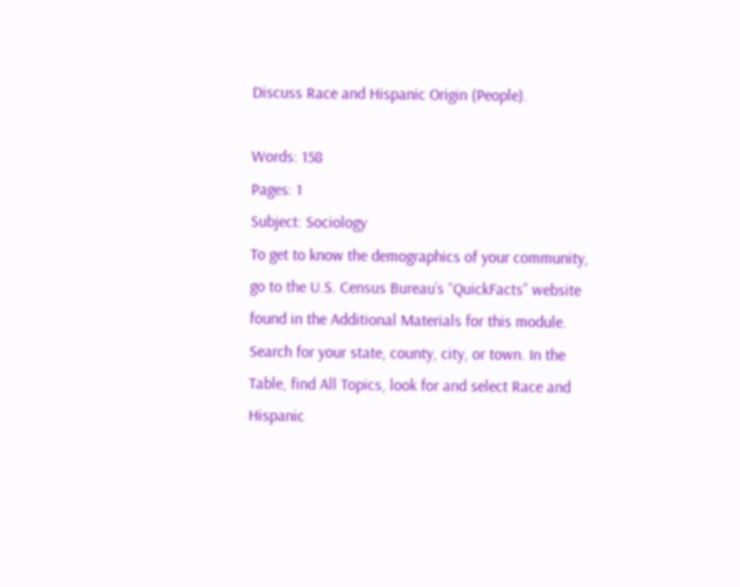Discuss Race and Hispanic Origin (People).

Words: 158
Pages: 1
Subject: Sociology
To get to know the demographics of your community, go to the U.S. Census Bureau’s “QuickFacts” website found in the Additional Materials for this module. Search for your state, county, city, or town. In the Table, find All Topics, look for and select Race and Hispanic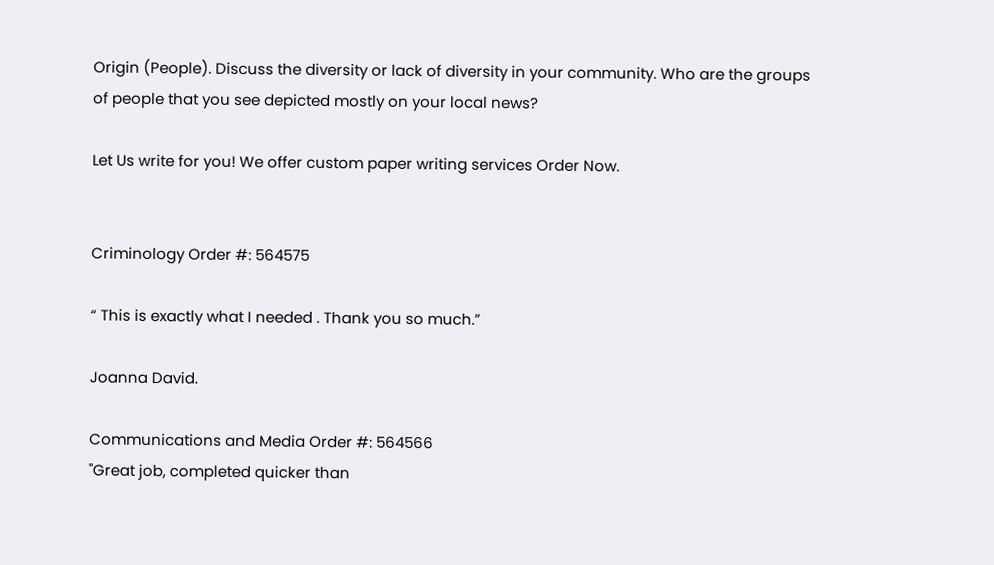Origin (People). Discuss the diversity or lack of diversity in your community. Who are the groups of people that you see depicted mostly on your local news?

Let Us write for you! We offer custom paper writing services Order Now.


Criminology Order #: 564575

“ This is exactly what I needed . Thank you so much.”

Joanna David.

Communications and Media Order #: 564566
"Great job, completed quicker than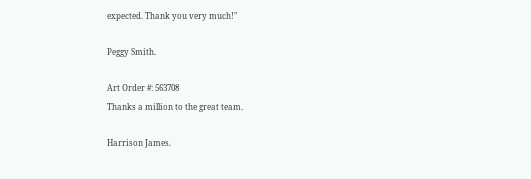expected. Thank you very much!"

Peggy Smith.

Art Order #: 563708
Thanks a million to the great team.

Harrison James.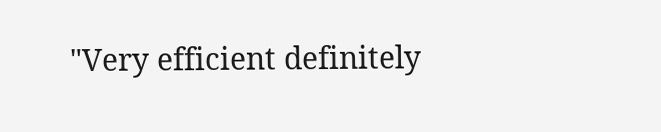"Very efficient definitely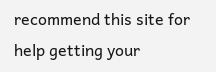recommend this site for help getting your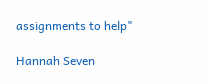assignments to help"

Hannah Seven